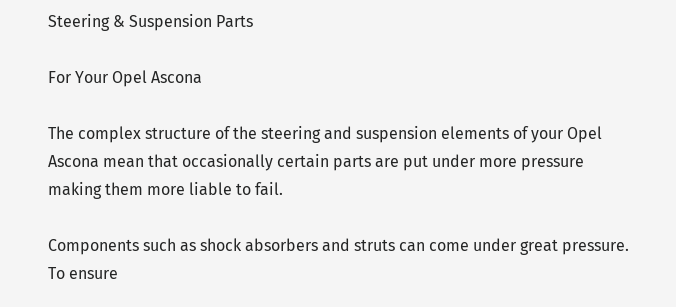Steering & Suspension Parts

For Your Opel Ascona

The complex structure of the steering and suspension elements of your Opel Ascona mean that occasionally certain parts are put under more pressure making them more liable to fail.

Components such as shock absorbers and struts can come under great pressure. To ensure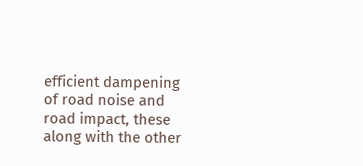efficient dampening of road noise and road impact, these along with the other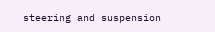steering and suspension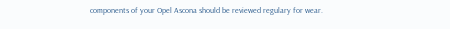components of your Opel Ascona should be reviewed regulary for wear.